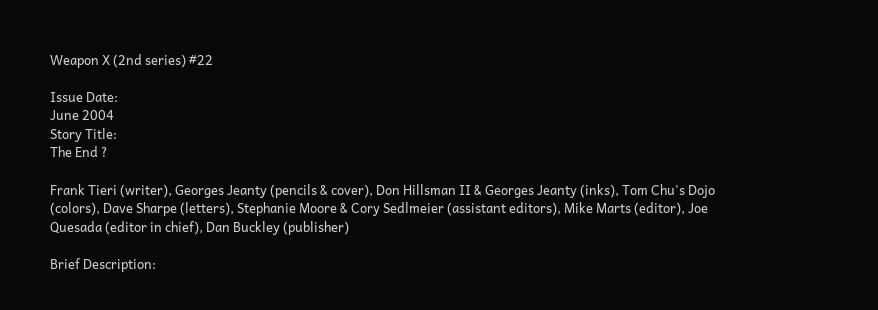Weapon X (2nd series) #22

Issue Date:
June 2004
Story Title:
The End ?

Frank Tieri (writer), Georges Jeanty (pencils & cover), Don Hillsman II & Georges Jeanty (inks), Tom Chu's Dojo (colors), Dave Sharpe (letters), Stephanie Moore & Cory Sedlmeier (assistant editors), Mike Marts (editor), Joe Quesada (editor in chief), Dan Buckley (publisher)

Brief Description: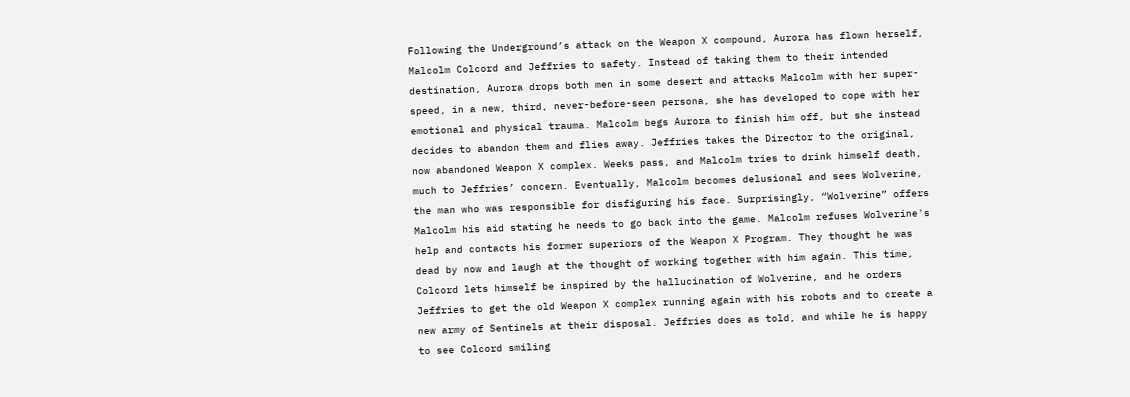Following the Underground’s attack on the Weapon X compound, Aurora has flown herself, Malcolm Colcord and Jeffries to safety. Instead of taking them to their intended destination, Aurora drops both men in some desert and attacks Malcolm with her super-speed, in a new, third, never-before-seen persona, she has developed to cope with her emotional and physical trauma. Malcolm begs Aurora to finish him off, but she instead decides to abandon them and flies away. Jeffries takes the Director to the original, now abandoned Weapon X complex. Weeks pass, and Malcolm tries to drink himself death, much to Jeffries’ concern. Eventually, Malcolm becomes delusional and sees Wolverine, the man who was responsible for disfiguring his face. Surprisingly, “Wolverine” offers Malcolm his aid stating he needs to go back into the game. Malcolm refuses Wolverine's help and contacts his former superiors of the Weapon X Program. They thought he was dead by now and laugh at the thought of working together with him again. This time, Colcord lets himself be inspired by the hallucination of Wolverine, and he orders Jeffries to get the old Weapon X complex running again with his robots and to create a new army of Sentinels at their disposal. Jeffries does as told, and while he is happy to see Colcord smiling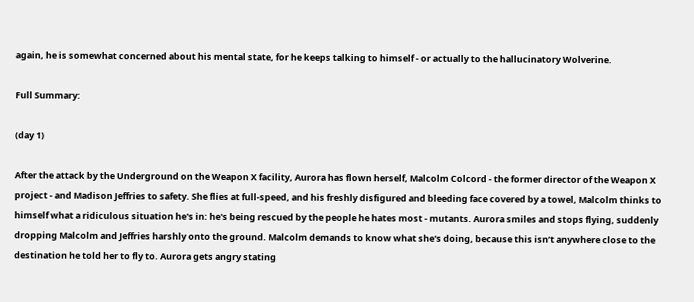again, he is somewhat concerned about his mental state, for he keeps talking to himself - or actually to the hallucinatory Wolverine.

Full Summary:

(day 1)

After the attack by the Underground on the Weapon X facility, Aurora has flown herself, Malcolm Colcord - the former director of the Weapon X project - and Madison Jeffries to safety. She flies at full-speed, and his freshly disfigured and bleeding face covered by a towel, Malcolm thinks to himself what a ridiculous situation he's in: he's being rescued by the people he hates most - mutants. Aurora smiles and stops flying, suddenly dropping Malcolm and Jeffries harshly onto the ground. Malcolm demands to know what she's doing, because this isn’t anywhere close to the destination he told her to fly to. Aurora gets angry stating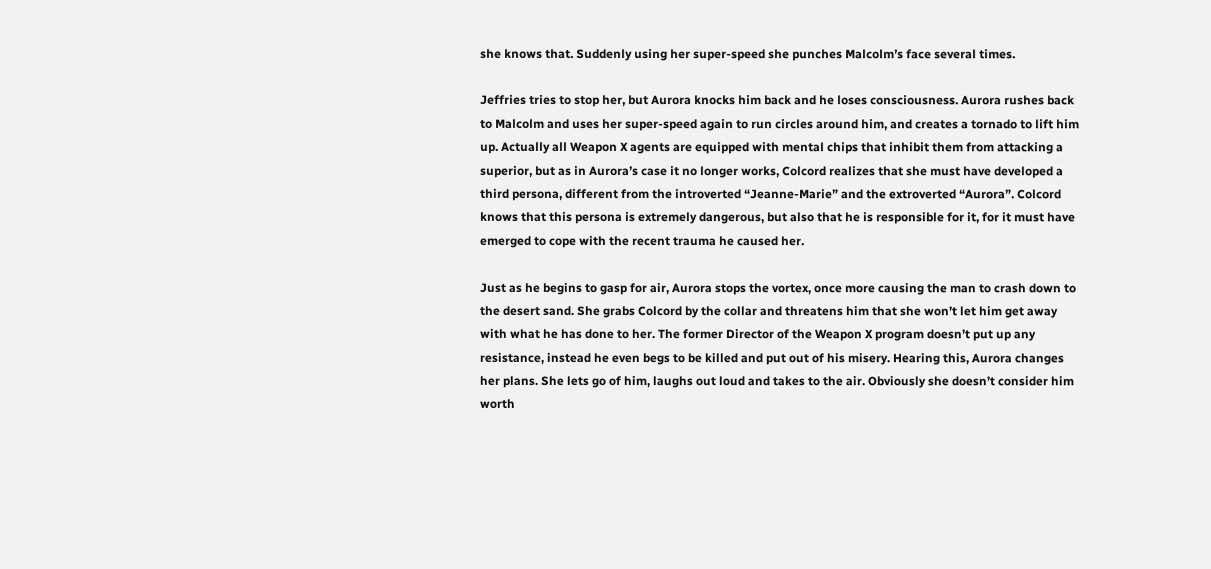she knows that. Suddenly using her super-speed she punches Malcolm’s face several times.

Jeffries tries to stop her, but Aurora knocks him back and he loses consciousness. Aurora rushes back to Malcolm and uses her super-speed again to run circles around him, and creates a tornado to lift him up. Actually all Weapon X agents are equipped with mental chips that inhibit them from attacking a superior, but as in Aurora’s case it no longer works, Colcord realizes that she must have developed a third persona, different from the introverted “Jeanne-Marie” and the extroverted “Aurora”. Colcord knows that this persona is extremely dangerous, but also that he is responsible for it, for it must have emerged to cope with the recent trauma he caused her.

Just as he begins to gasp for air, Aurora stops the vortex, once more causing the man to crash down to the desert sand. She grabs Colcord by the collar and threatens him that she won’t let him get away with what he has done to her. The former Director of the Weapon X program doesn’t put up any resistance, instead he even begs to be killed and put out of his misery. Hearing this, Aurora changes her plans. She lets go of him, laughs out loud and takes to the air. Obviously she doesn’t consider him worth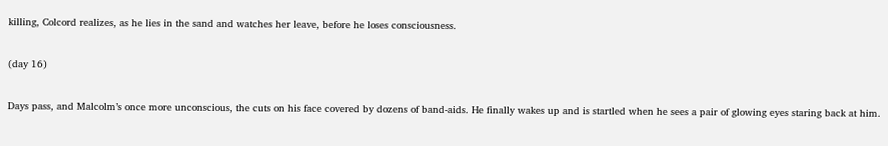killing, Colcord realizes, as he lies in the sand and watches her leave, before he loses consciousness.

(day 16)

Days pass, and Malcolm’s once more unconscious, the cuts on his face covered by dozens of band-aids. He finally wakes up and is startled when he sees a pair of glowing eyes staring back at him.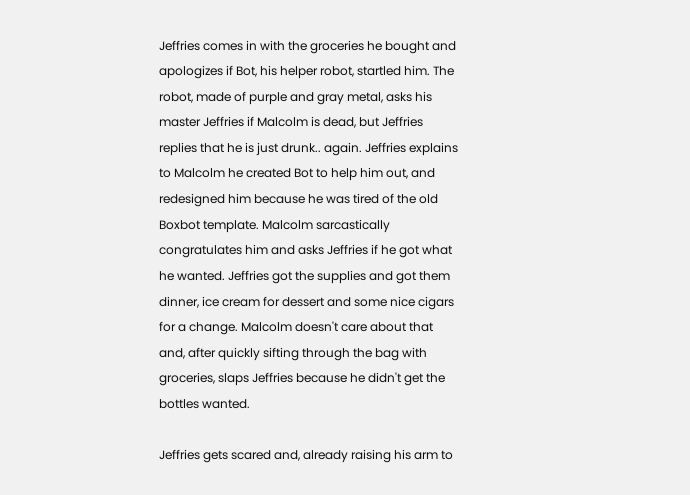Jeffries comes in with the groceries he bought and apologizes if Bot, his helper robot, startled him. The robot, made of purple and gray metal, asks his master Jeffries if Malcolm is dead, but Jeffries replies that he is just drunk.. again. Jeffries explains to Malcolm he created Bot to help him out, and redesigned him because he was tired of the old Boxbot template. Malcolm sarcastically congratulates him and asks Jeffries if he got what he wanted. Jeffries got the supplies and got them dinner, ice cream for dessert and some nice cigars for a change. Malcolm doesn't care about that and, after quickly sifting through the bag with groceries, slaps Jeffries because he didn't get the bottles wanted.

Jeffries gets scared and, already raising his arm to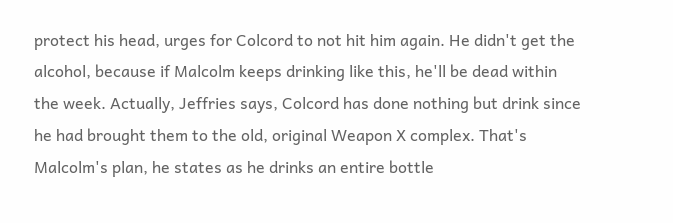protect his head, urges for Colcord to not hit him again. He didn't get the alcohol, because if Malcolm keeps drinking like this, he'll be dead within the week. Actually, Jeffries says, Colcord has done nothing but drink since he had brought them to the old, original Weapon X complex. That's Malcolm's plan, he states as he drinks an entire bottle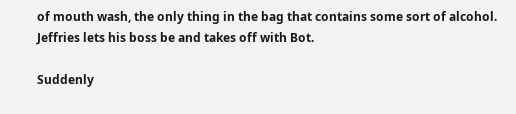of mouth wash, the only thing in the bag that contains some sort of alcohol. Jeffries lets his boss be and takes off with Bot.

Suddenly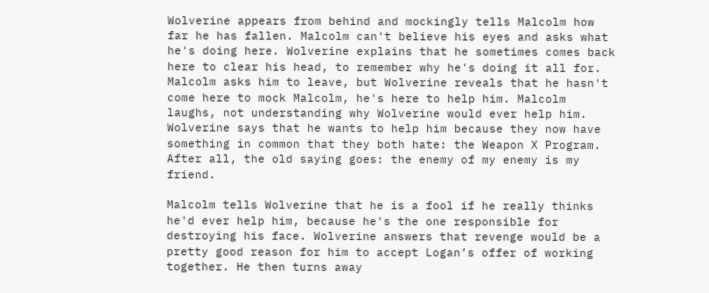Wolverine appears from behind and mockingly tells Malcolm how far he has fallen. Malcolm can't believe his eyes and asks what he's doing here. Wolverine explains that he sometimes comes back here to clear his head, to remember why he's doing it all for. Malcolm asks him to leave, but Wolverine reveals that he hasn't come here to mock Malcolm, he's here to help him. Malcolm laughs, not understanding why Wolverine would ever help him. Wolverine says that he wants to help him because they now have something in common that they both hate: the Weapon X Program. After all, the old saying goes: the enemy of my enemy is my friend.

Malcolm tells Wolverine that he is a fool if he really thinks he'd ever help him, because he's the one responsible for destroying his face. Wolverine answers that revenge would be a pretty good reason for him to accept Logan’s offer of working together. He then turns away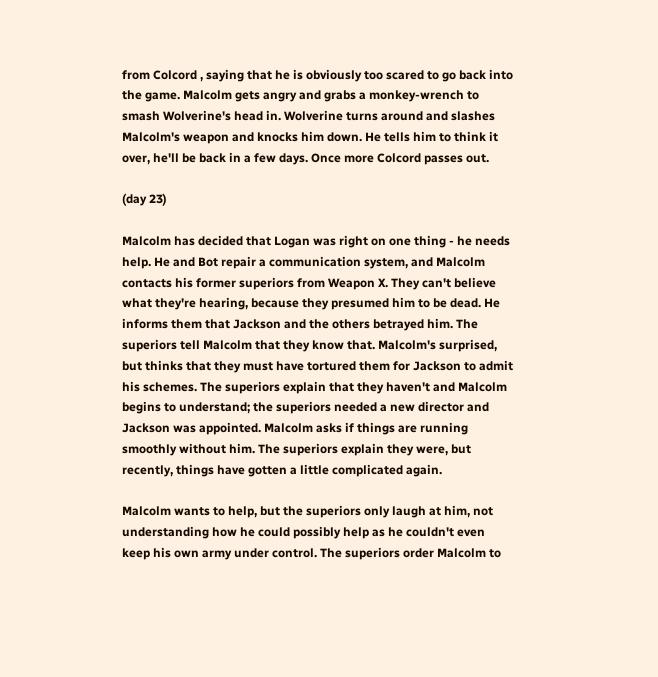from Colcord , saying that he is obviously too scared to go back into the game. Malcolm gets angry and grabs a monkey-wrench to smash Wolverine's head in. Wolverine turns around and slashes Malcolm's weapon and knocks him down. He tells him to think it over, he'll be back in a few days. Once more Colcord passes out.

(day 23)

Malcolm has decided that Logan was right on one thing - he needs help. He and Bot repair a communication system, and Malcolm contacts his former superiors from Weapon X. They can't believe what they're hearing, because they presumed him to be dead. He informs them that Jackson and the others betrayed him. The superiors tell Malcolm that they know that. Malcolm's surprised, but thinks that they must have tortured them for Jackson to admit his schemes. The superiors explain that they haven't and Malcolm begins to understand; the superiors needed a new director and Jackson was appointed. Malcolm asks if things are running smoothly without him. The superiors explain they were, but recently, things have gotten a little complicated again.

Malcolm wants to help, but the superiors only laugh at him, not understanding how he could possibly help as he couldn't even keep his own army under control. The superiors order Malcolm to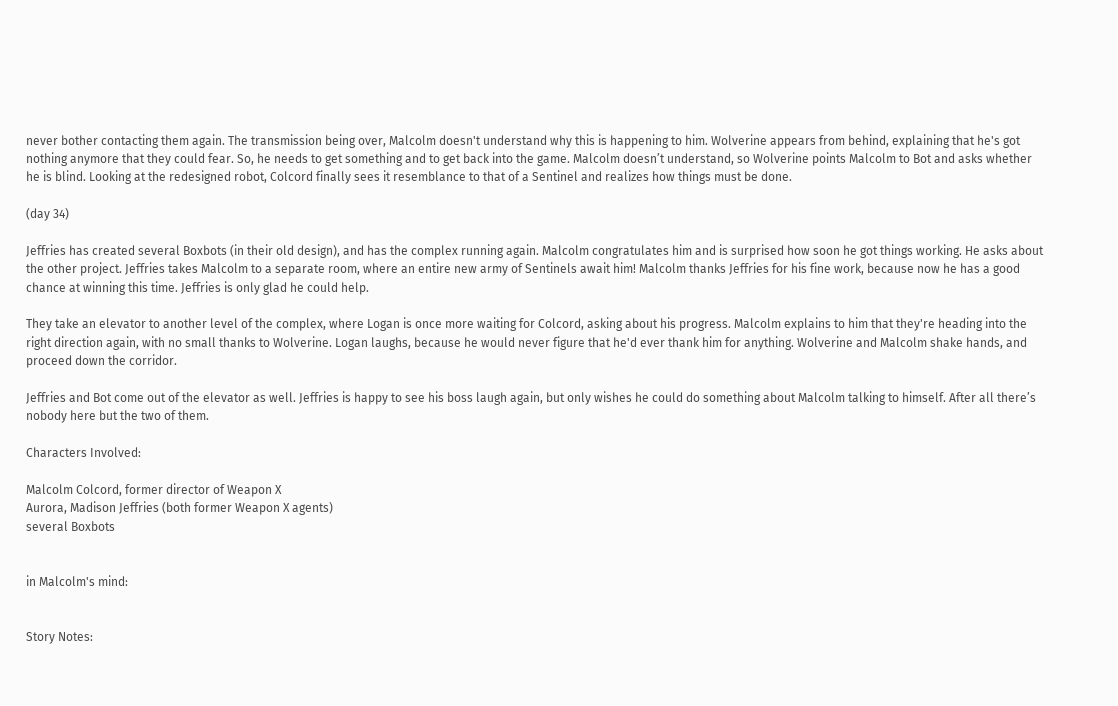never bother contacting them again. The transmission being over, Malcolm doesn't understand why this is happening to him. Wolverine appears from behind, explaining that he's got nothing anymore that they could fear. So, he needs to get something and to get back into the game. Malcolm doesn’t understand, so Wolverine points Malcolm to Bot and asks whether he is blind. Looking at the redesigned robot, Colcord finally sees it resemblance to that of a Sentinel and realizes how things must be done.

(day 34)

Jeffries has created several Boxbots (in their old design), and has the complex running again. Malcolm congratulates him and is surprised how soon he got things working. He asks about the other project. Jeffries takes Malcolm to a separate room, where an entire new army of Sentinels await him! Malcolm thanks Jeffries for his fine work, because now he has a good chance at winning this time. Jeffries is only glad he could help.

They take an elevator to another level of the complex, where Logan is once more waiting for Colcord, asking about his progress. Malcolm explains to him that they're heading into the right direction again, with no small thanks to Wolverine. Logan laughs, because he would never figure that he'd ever thank him for anything. Wolverine and Malcolm shake hands, and proceed down the corridor.

Jeffries and Bot come out of the elevator as well. Jeffries is happy to see his boss laugh again, but only wishes he could do something about Malcolm talking to himself. After all there’s nobody here but the two of them.

Characters Involved:

Malcolm Colcord, former director of Weapon X
Aurora, Madison Jeffries (both former Weapon X agents)
several Boxbots


in Malcolm's mind:


Story Notes: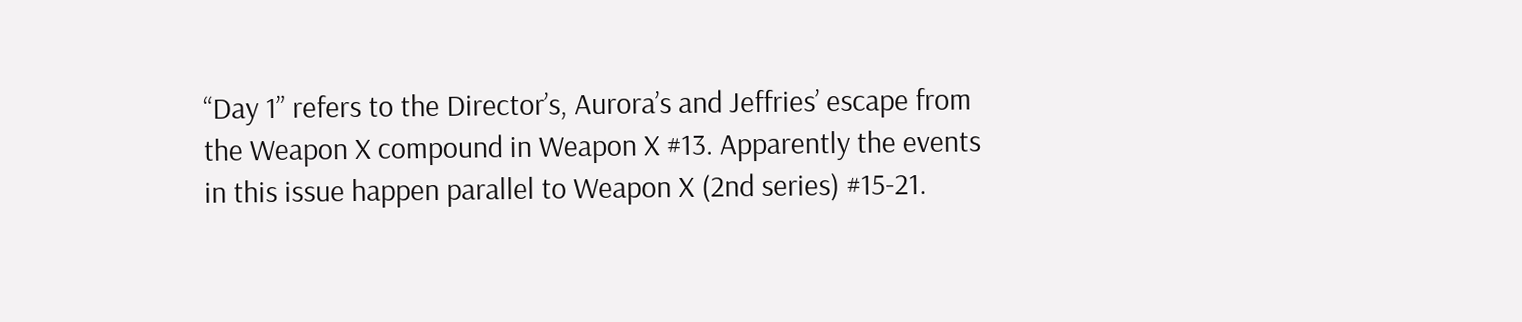“Day 1” refers to the Director’s, Aurora’s and Jeffries’ escape from the Weapon X compound in Weapon X #13. Apparently the events in this issue happen parallel to Weapon X (2nd series) #15-21.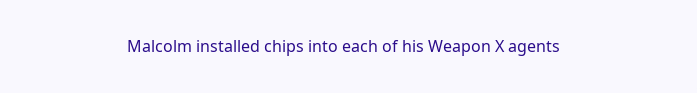Malcolm installed chips into each of his Weapon X agents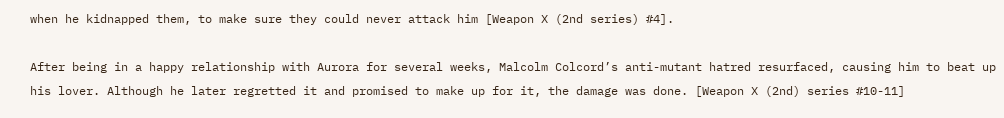when he kidnapped them, to make sure they could never attack him [Weapon X (2nd series) #4].

After being in a happy relationship with Aurora for several weeks, Malcolm Colcord’s anti-mutant hatred resurfaced, causing him to beat up his lover. Although he later regretted it and promised to make up for it, the damage was done. [Weapon X (2nd) series #10-11]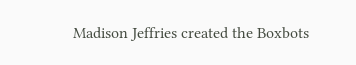Madison Jeffries created the Boxbots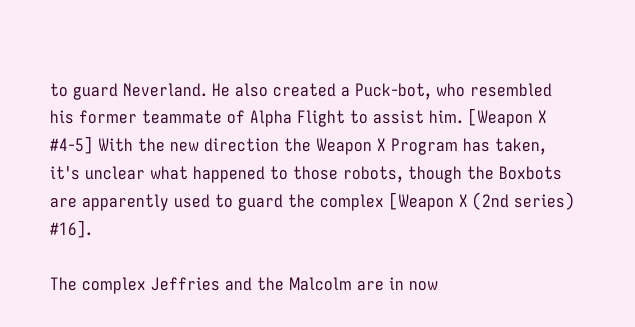to guard Neverland. He also created a Puck-bot, who resembled his former teammate of Alpha Flight to assist him. [Weapon X #4-5] With the new direction the Weapon X Program has taken, it's unclear what happened to those robots, though the Boxbots are apparently used to guard the complex [Weapon X (2nd series) #16].

The complex Jeffries and the Malcolm are in now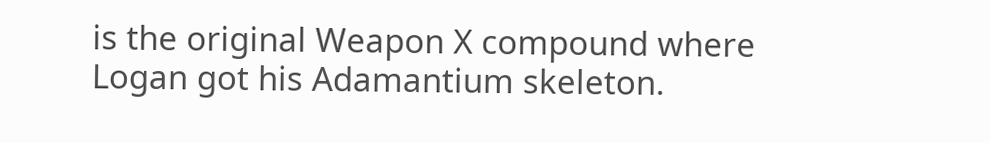is the original Weapon X compound where Logan got his Adamantium skeleton.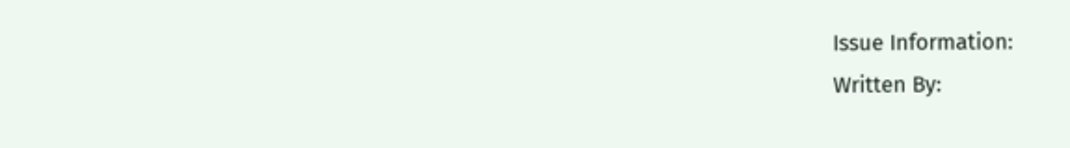Issue Information:
Written By: